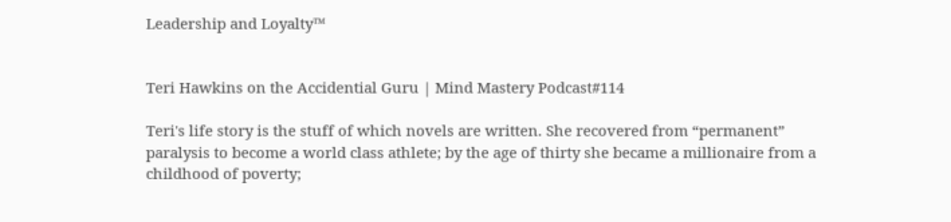Leadership and Loyalty™


Teri Hawkins on the Accidential Guru | Mind Mastery Podcast#114

Teri's life story is the stuff of which novels are written. She recovered from “permanent” paralysis to become a world class athlete; by the age of thirty she became a millionaire from a childhood of poverty;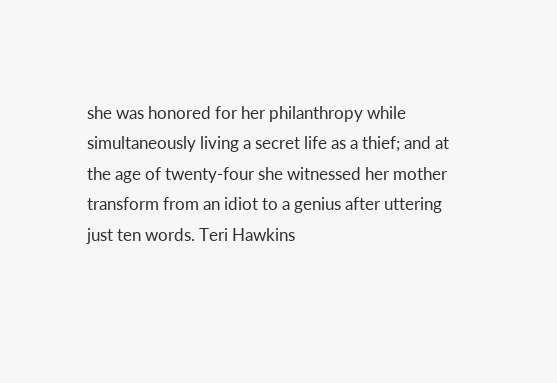she was honored for her philanthropy while simultaneously living a secret life as a thief; and at the age of twenty-four she witnessed her mother transform from an idiot to a genius after uttering just ten words. Teri Hawkins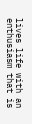lives life with an enthusiasm that is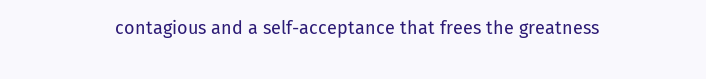contagious and a self-acceptance that frees the greatness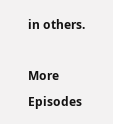in others.

More Episodes